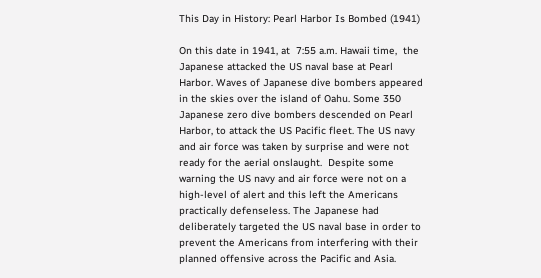This Day in History: Pearl Harbor Is Bombed (1941)

On this date in 1941, at  7:55 a.m. Hawaii time,  the Japanese attacked the US naval base at Pearl Harbor. Waves of Japanese dive bombers appeared in the skies over the island of Oahu. Some 350 Japanese zero dive bombers descended on Pearl Harbor, to attack the US Pacific fleet. The US navy and air force was taken by surprise and were not ready for the aerial onslaught.  Despite some warning the US navy and air force were not on a high-level of alert and this left the Americans practically defenseless. The Japanese had deliberately targeted the US naval base in order to prevent the Americans from interfering with their planned offensive across the Pacific and Asia.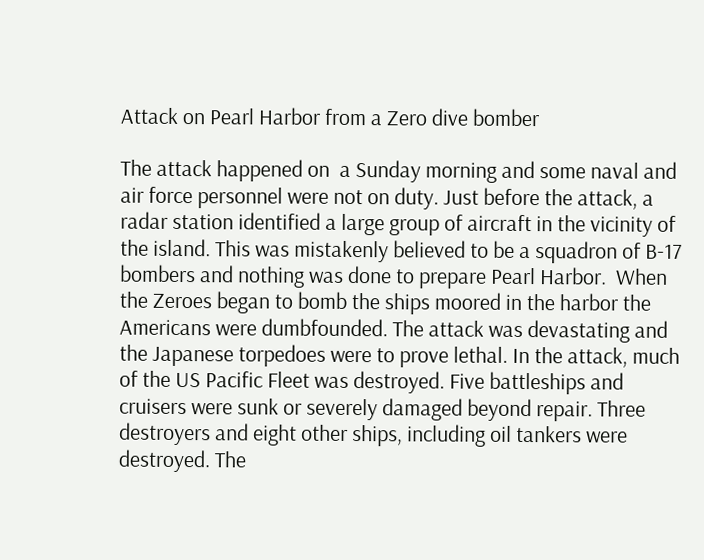Attack on Pearl Harbor from a Zero dive bomber

The attack happened on  a Sunday morning and some naval and air force personnel were not on duty. Just before the attack, a radar station identified a large group of aircraft in the vicinity of the island. This was mistakenly believed to be a squadron of B-17 bombers and nothing was done to prepare Pearl Harbor.  When the Zeroes began to bomb the ships moored in the harbor the Americans were dumbfounded. The attack was devastating and the Japanese torpedoes were to prove lethal. In the attack, much of the US Pacific Fleet was destroyed. Five battleships and cruisers were sunk or severely damaged beyond repair. Three destroyers and eight other ships, including oil tankers were destroyed. The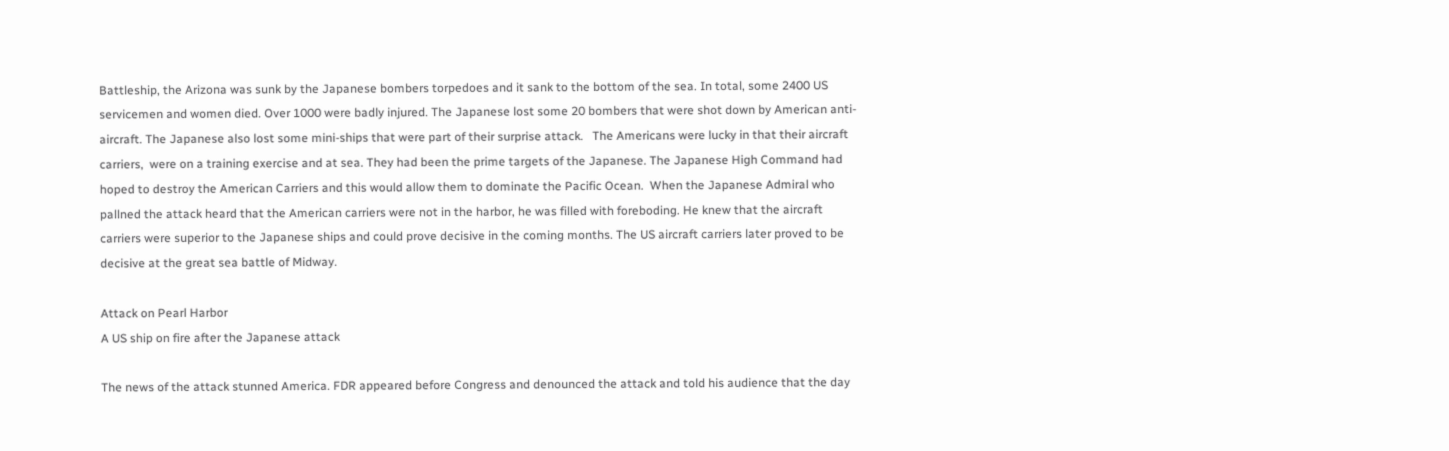Battleship, the Arizona was sunk by the Japanese bombers torpedoes and it sank to the bottom of the sea. In total, some 2400 US servicemen and women died. Over 1000 were badly injured. The Japanese lost some 20 bombers that were shot down by American anti-aircraft. The Japanese also lost some mini-ships that were part of their surprise attack.   The Americans were lucky in that their aircraft carriers,  were on a training exercise and at sea. They had been the prime targets of the Japanese. The Japanese High Command had hoped to destroy the American Carriers and this would allow them to dominate the Pacific Ocean.  When the Japanese Admiral who pallned the attack heard that the American carriers were not in the harbor, he was filled with foreboding. He knew that the aircraft carriers were superior to the Japanese ships and could prove decisive in the coming months. The US aircraft carriers later proved to be decisive at the great sea battle of Midway.

Attack on Pearl Harbor
A US ship on fire after the Japanese attack

The news of the attack stunned America. FDR appeared before Congress and denounced the attack and told his audience that the day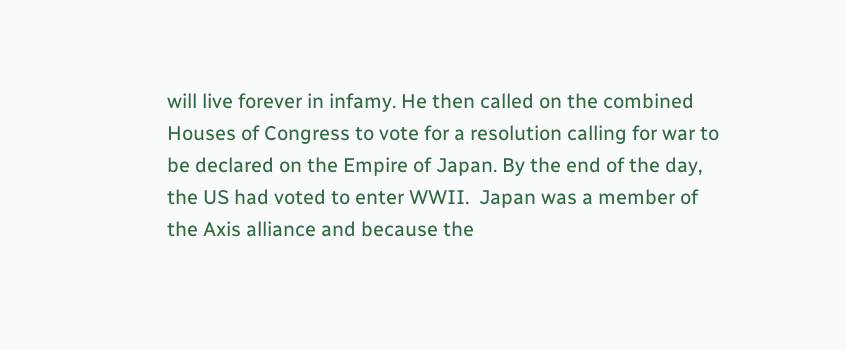will live forever in infamy. He then called on the combined Houses of Congress to vote for a resolution calling for war to be declared on the Empire of Japan. By the end of the day, the US had voted to enter WWII.  Japan was a member of the Axis alliance and because the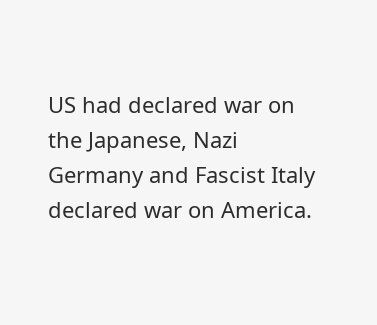US had declared war on the Japanese, Nazi Germany and Fascist Italy declared war on America.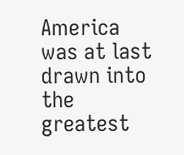America was at last drawn into the greatest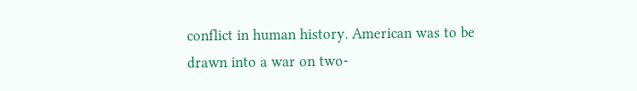conflict in human history. American was to be drawn into a war on two-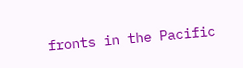fronts in the Pacific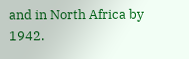and in North Africa by 1942.